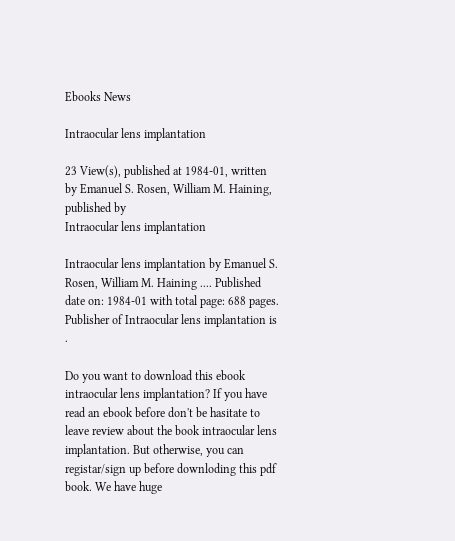Ebooks News

Intraocular lens implantation

23 View(s), published at 1984-01, written by Emanuel S. Rosen, William M. Haining, published by
Intraocular lens implantation

Intraocular lens implantation by Emanuel S. Rosen, William M. Haining .... Published date on: 1984-01 with total page: 688 pages. Publisher of Intraocular lens implantation is .

Do you want to download this ebook intraocular lens implantation? If you have read an ebook before don't be hasitate to leave review about the book intraocular lens implantation. But otherwise, you can registar/sign up before downloding this pdf book. We have huge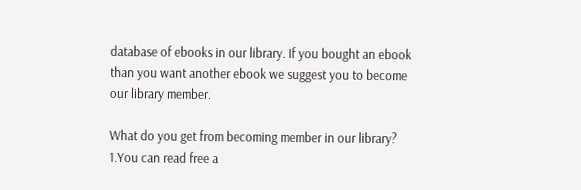database of ebooks in our library. If you bought an ebook than you want another ebook we suggest you to become our library member.

What do you get from becoming member in our library? 1.You can read free a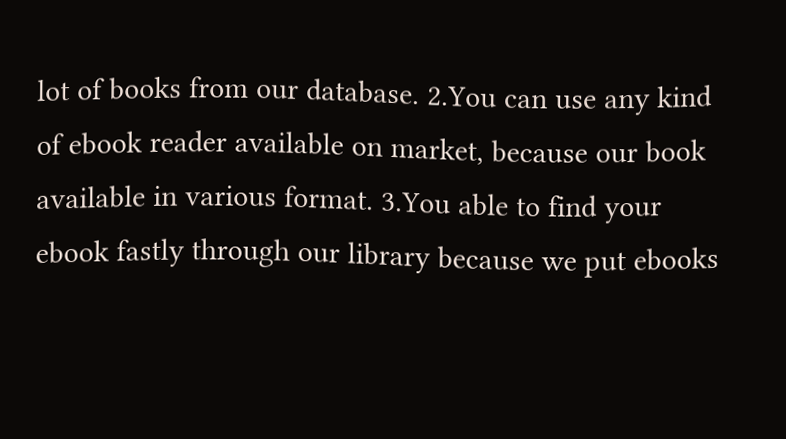lot of books from our database. 2.You can use any kind of ebook reader available on market, because our book available in various format. 3.You able to find your ebook fastly through our library because we put ebooks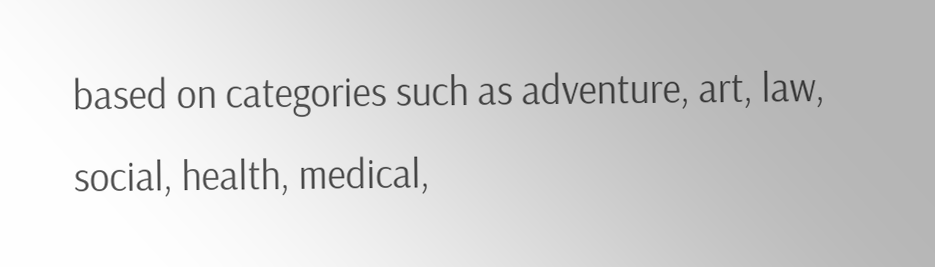based on categories such as adventure, art, law, social, health, medical,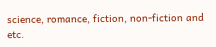science, romance, fiction, non-fiction and etc.